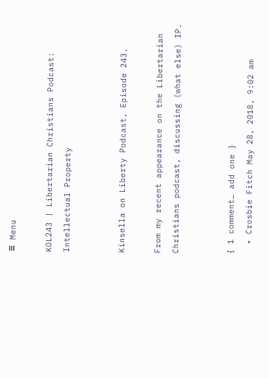≡ Menu

KOL243 | Libertarian Christians Podcast: Intellectual Property


Kinsella on Liberty Podcast, Episode 243.

From my recent appearance on the Libertarian Christians podcast, discussing (what else) IP.


{ 1 comment… add one }
  • Crosbie Fitch May 28, 2018, 9:02 am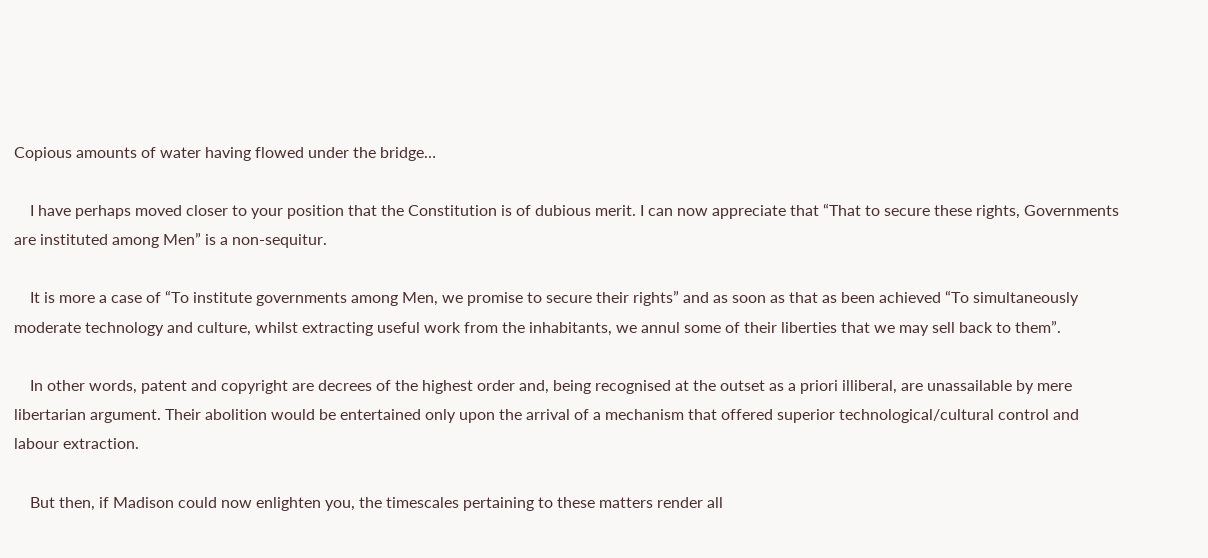Copious amounts of water having flowed under the bridge…

    I have perhaps moved closer to your position that the Constitution is of dubious merit. I can now appreciate that “That to secure these rights, Governments are instituted among Men” is a non-sequitur.

    It is more a case of “To institute governments among Men, we promise to secure their rights” and as soon as that as been achieved “To simultaneously moderate technology and culture, whilst extracting useful work from the inhabitants, we annul some of their liberties that we may sell back to them”.

    In other words, patent and copyright are decrees of the highest order and, being recognised at the outset as a priori illiberal, are unassailable by mere libertarian argument. Their abolition would be entertained only upon the arrival of a mechanism that offered superior technological/cultural control and labour extraction.

    But then, if Madison could now enlighten you, the timescales pertaining to these matters render all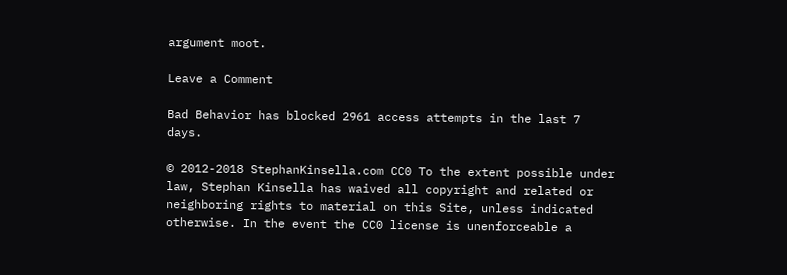argument moot.

Leave a Comment

Bad Behavior has blocked 2961 access attempts in the last 7 days.

© 2012-2018 StephanKinsella.com CC0 To the extent possible under law, Stephan Kinsella has waived all copyright and related or neighboring rights to material on this Site, unless indicated otherwise. In the event the CC0 license is unenforceable a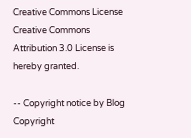Creative Commons License Creative Commons Attribution 3.0 License is hereby granted.

-- Copyright notice by Blog Copyright